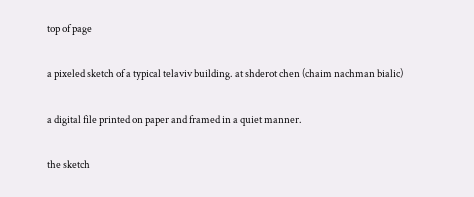top of page

a pixeled sketch of a typical telaviv building. at shderot chen (chaim nachman bialic)

a digital file printed on paper and framed in a quiet manner.

the sketch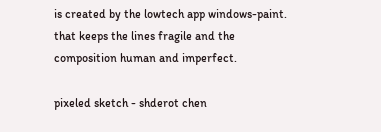is created by the lowtech app windows-paint.  that keeps the lines fragile and the composition human and imperfect.

pixeled sketch - shderot chen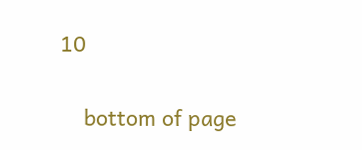10

    bottom of page